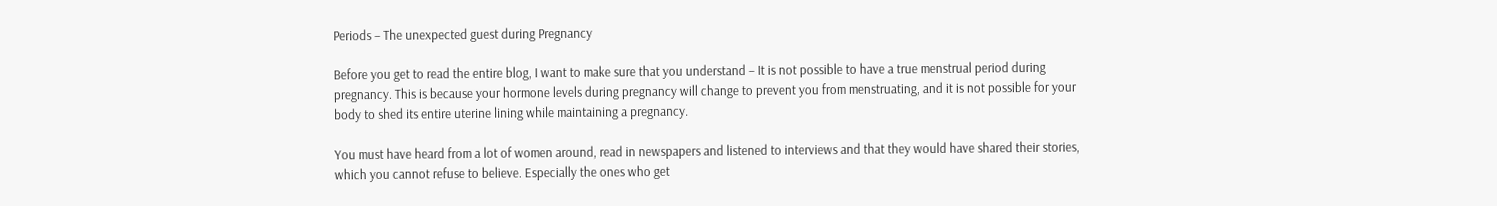Periods – The unexpected guest during Pregnancy

Before you get to read the entire blog, I want to make sure that you understand – It is not possible to have a true menstrual period during pregnancy. This is because your hormone levels during pregnancy will change to prevent you from menstruating, and it is not possible for your body to shed its entire uterine lining while maintaining a pregnancy.

You must have heard from a lot of women around, read in newspapers and listened to interviews and that they would have shared their stories, which you cannot refuse to believe. Especially the ones who get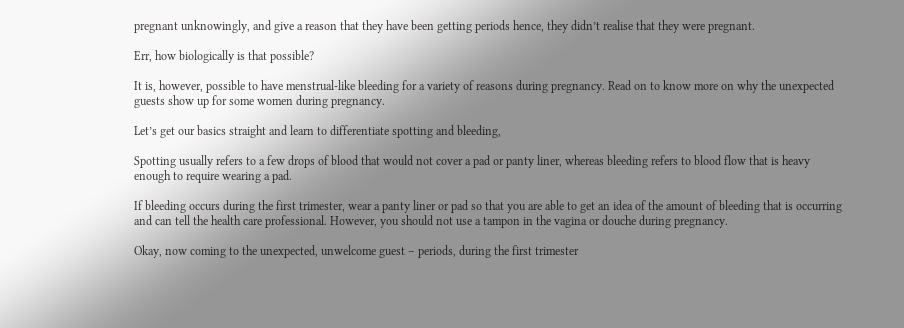pregnant unknowingly, and give a reason that they have been getting periods hence, they didn’t realise that they were pregnant.

Err, how biologically is that possible?

It is, however, possible to have menstrual-like bleeding for a variety of reasons during pregnancy. Read on to know more on why the unexpected guests show up for some women during pregnancy.

Let’s get our basics straight and learn to differentiate spotting and bleeding,

Spotting usually refers to a few drops of blood that would not cover a pad or panty liner, whereas bleeding refers to blood flow that is heavy enough to require wearing a pad.

If bleeding occurs during the first trimester, wear a panty liner or pad so that you are able to get an idea of the amount of bleeding that is occurring and can tell the health care professional. However, you should not use a tampon in the vagina or douche during pregnancy.

Okay, now coming to the unexpected, unwelcome guest – periods, during the first trimester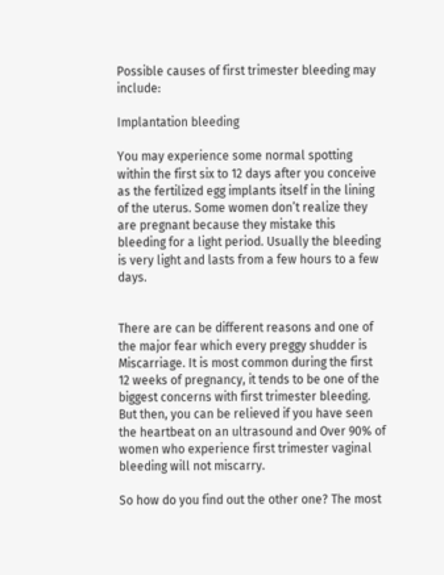Possible causes of first trimester bleeding may include:

Implantation bleeding

You may experience some normal spotting within the first six to 12 days after you conceive as the fertilized egg implants itself in the lining of the uterus. Some women don’t realize they are pregnant because they mistake this bleeding for a light period. Usually the bleeding is very light and lasts from a few hours to a few days.


There are can be different reasons and one of the major fear which every preggy shudder is Miscarriage. It is most common during the first 12 weeks of pregnancy, it tends to be one of the biggest concerns with first trimester bleeding. But then, you can be relieved if you have seen the heartbeat on an ultrasound and Over 90% of women who experience first trimester vaginal bleeding will not miscarry.

So how do you find out the other one? The most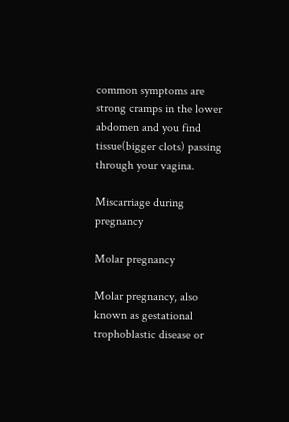common symptoms are strong cramps in the lower abdomen and you find tissue(bigger clots) passing through your vagina.

Miscarriage during pregnancy

Molar pregnancy

Molar pregnancy, also known as gestational trophoblastic disease or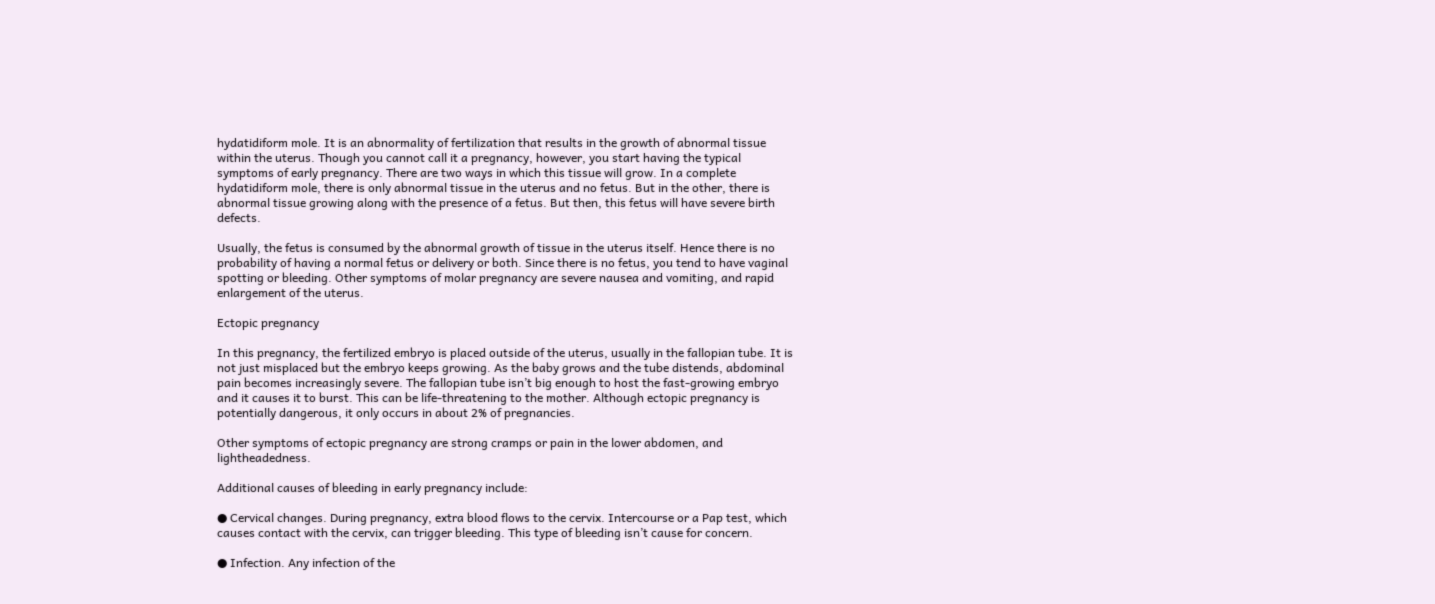hydatidiform mole. It is an abnormality of fertilization that results in the growth of abnormal tissue within the uterus. Though you cannot call it a pregnancy, however, you start having the typical symptoms of early pregnancy. There are two ways in which this tissue will grow. In a complete hydatidiform mole, there is only abnormal tissue in the uterus and no fetus. But in the other, there is abnormal tissue growing along with the presence of a fetus. But then, this fetus will have severe birth defects.

Usually, the fetus is consumed by the abnormal growth of tissue in the uterus itself. Hence there is no probability of having a normal fetus or delivery or both. Since there is no fetus, you tend to have vaginal spotting or bleeding. Other symptoms of molar pregnancy are severe nausea and vomiting, and rapid enlargement of the uterus.

Ectopic pregnancy

In this pregnancy, the fertilized embryo is placed outside of the uterus, usually in the fallopian tube. It is not just misplaced but the embryo keeps growing. As the baby grows and the tube distends, abdominal pain becomes increasingly severe. The fallopian tube isn’t big enough to host the fast-growing embryo and it causes it to burst. This can be life-threatening to the mother. Although ectopic pregnancy is potentially dangerous, it only occurs in about 2% of pregnancies.

Other symptoms of ectopic pregnancy are strong cramps or pain in the lower abdomen, and lightheadedness.

Additional causes of bleeding in early pregnancy include:

● Cervical changes. During pregnancy, extra blood flows to the cervix. Intercourse or a Pap test, which causes contact with the cervix, can trigger bleeding. This type of bleeding isn’t cause for concern.

● Infection. Any infection of the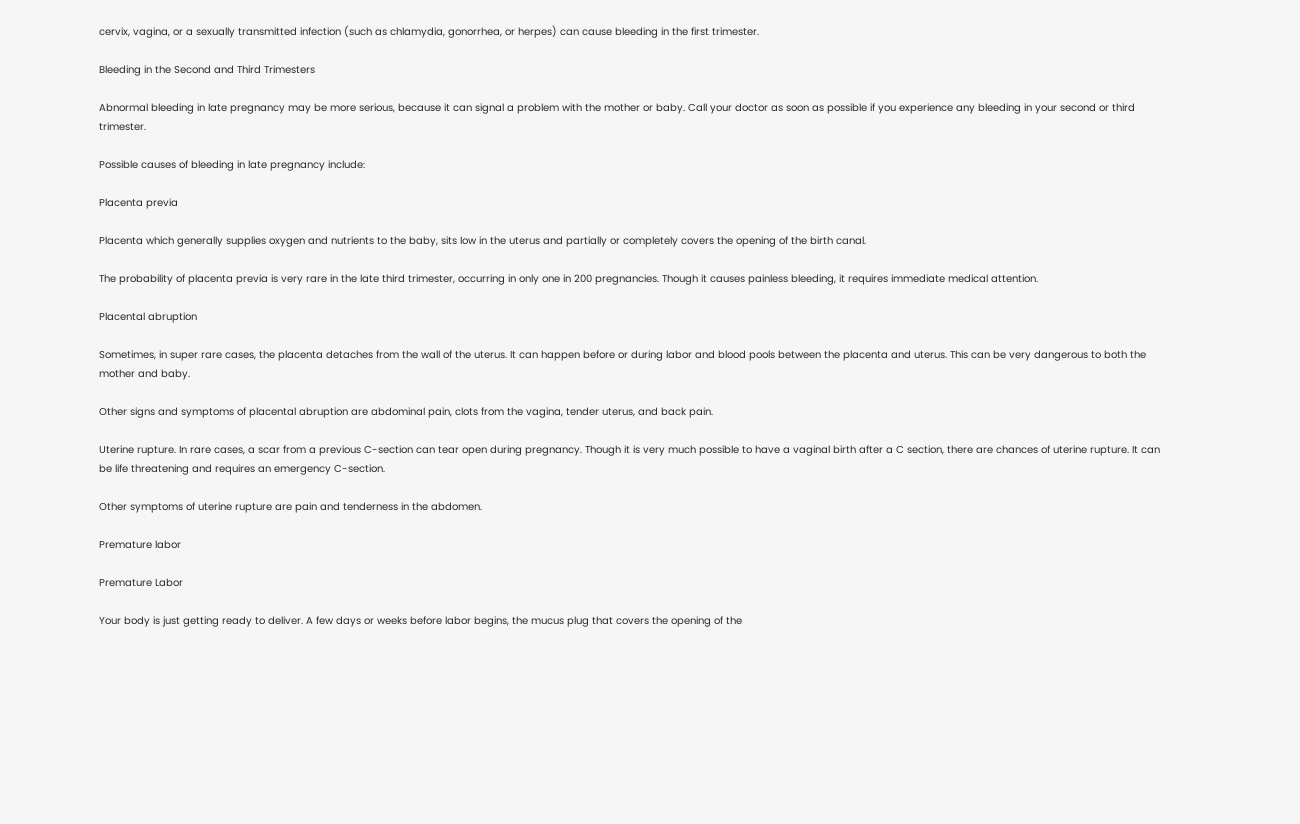cervix, vagina, or a sexually transmitted infection (such as chlamydia, gonorrhea, or herpes) can cause bleeding in the first trimester.

Bleeding in the Second and Third Trimesters

Abnormal bleeding in late pregnancy may be more serious, because it can signal a problem with the mother or baby. Call your doctor as soon as possible if you experience any bleeding in your second or third trimester.

Possible causes of bleeding in late pregnancy include:

Placenta previa

Placenta which generally supplies oxygen and nutrients to the baby, sits low in the uterus and partially or completely covers the opening of the birth canal.

The probability of placenta previa is very rare in the late third trimester, occurring in only one in 200 pregnancies. Though it causes painless bleeding, it requires immediate medical attention.

Placental abruption

Sometimes, in super rare cases, the placenta detaches from the wall of the uterus. It can happen before or during labor and blood pools between the placenta and uterus. This can be very dangerous to both the mother and baby.

Other signs and symptoms of placental abruption are abdominal pain, clots from the vagina, tender uterus, and back pain.

Uterine rupture. In rare cases, a scar from a previous C-section can tear open during pregnancy. Though it is very much possible to have a vaginal birth after a C section, there are chances of uterine rupture. It can be life threatening and requires an emergency C-section.

Other symptoms of uterine rupture are pain and tenderness in the abdomen.

Premature labor

Premature Labor

Your body is just getting ready to deliver. A few days or weeks before labor begins, the mucus plug that covers the opening of the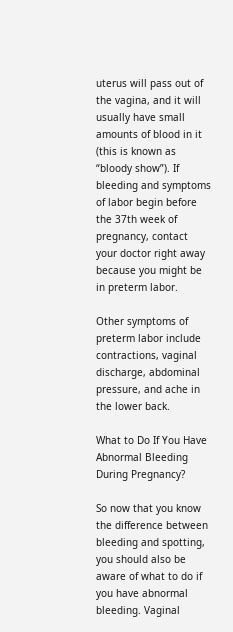uterus will pass out of the vagina, and it will usually have small amounts of blood in it (this is known as “bloody show”). If bleeding and symptoms of labor begin before the 37th week of pregnancy, contact your doctor right away because you might be in preterm labor.

Other symptoms of preterm labor include contractions, vaginal discharge, abdominal pressure, and ache in the lower back.

What to Do If You Have Abnormal Bleeding During Pregnancy?

So now that you know the difference between bleeding and spotting, you should also be aware of what to do if you have abnormal bleeding. Vaginal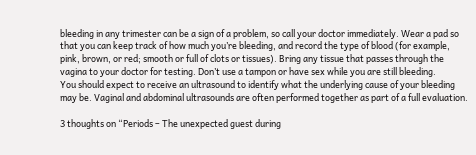bleeding in any trimester can be a sign of a problem, so call your doctor immediately. Wear a pad so that you can keep track of how much you’re bleeding, and record the type of blood (for example, pink, brown, or red; smooth or full of clots or tissues). Bring any tissue that passes through the vagina to your doctor for testing. Don’t use a tampon or have sex while you are still bleeding.
You should expect to receive an ultrasound to identify what the underlying cause of your bleeding may be. Vaginal and abdominal ultrasounds are often performed together as part of a full evaluation.

3 thoughts on “Periods – The unexpected guest during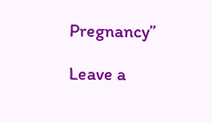Pregnancy”

Leave a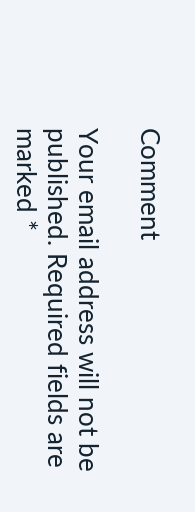Comment

Your email address will not be published. Required fields are marked *